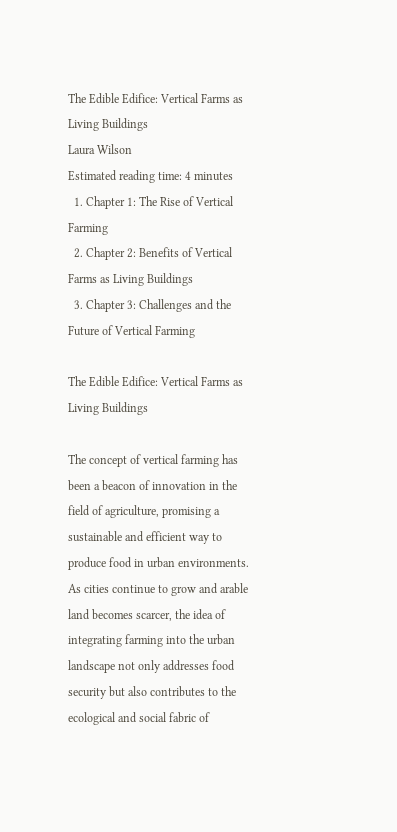The Edible Edifice: Vertical Farms as Living Buildings
Laura Wilson
Estimated reading time: 4 minutes
  1. Chapter 1: The Rise of Vertical Farming
  2. Chapter 2: Benefits of Vertical Farms as Living Buildings
  3. Chapter 3: Challenges and the Future of Vertical Farming

The Edible Edifice: Vertical Farms as Living Buildings

The concept of vertical farming has been a beacon of innovation in the field of agriculture, promising a sustainable and efficient way to produce food in urban environments. As cities continue to grow and arable land becomes scarcer, the idea of integrating farming into the urban landscape not only addresses food security but also contributes to the ecological and social fabric of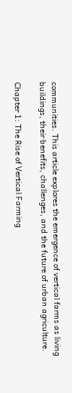communities. This article explores the emergence of vertical farms as living buildings, their benefits, challenges, and the future of urban agriculture.

Chapter 1: The Rise of Vertical Farming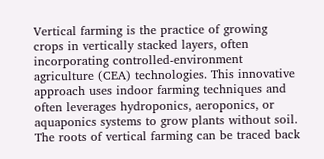Vertical farming is the practice of growing crops in vertically stacked layers, often incorporating controlled-environment agriculture (CEA) technologies. This innovative approach uses indoor farming techniques and often leverages hydroponics, aeroponics, or aquaponics systems to grow plants without soil. The roots of vertical farming can be traced back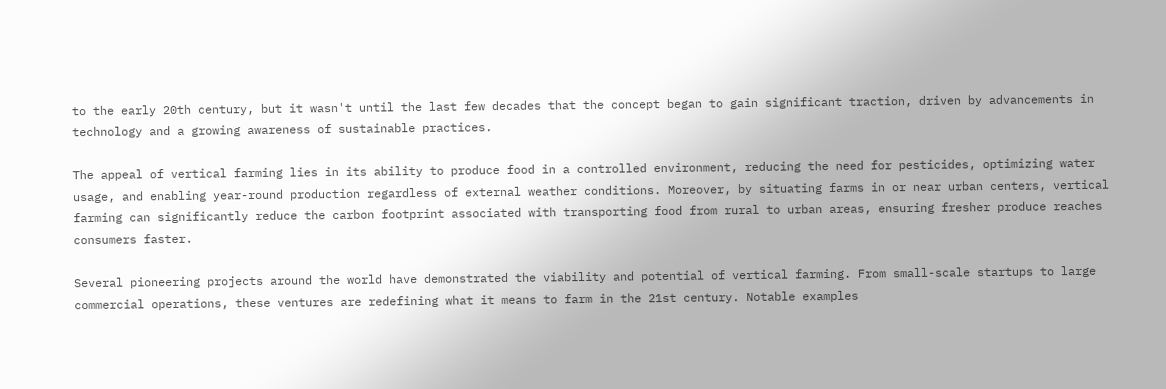to the early 20th century, but it wasn't until the last few decades that the concept began to gain significant traction, driven by advancements in technology and a growing awareness of sustainable practices.

The appeal of vertical farming lies in its ability to produce food in a controlled environment, reducing the need for pesticides, optimizing water usage, and enabling year-round production regardless of external weather conditions. Moreover, by situating farms in or near urban centers, vertical farming can significantly reduce the carbon footprint associated with transporting food from rural to urban areas, ensuring fresher produce reaches consumers faster.

Several pioneering projects around the world have demonstrated the viability and potential of vertical farming. From small-scale startups to large commercial operations, these ventures are redefining what it means to farm in the 21st century. Notable examples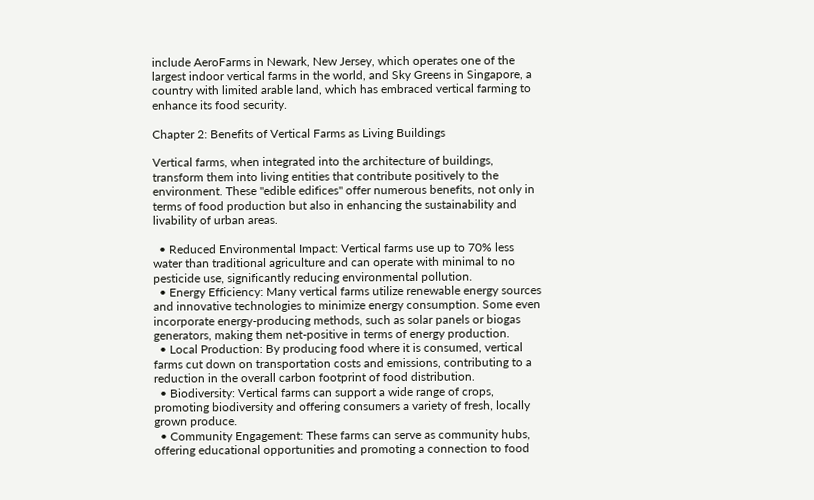include AeroFarms in Newark, New Jersey, which operates one of the largest indoor vertical farms in the world, and Sky Greens in Singapore, a country with limited arable land, which has embraced vertical farming to enhance its food security.

Chapter 2: Benefits of Vertical Farms as Living Buildings

Vertical farms, when integrated into the architecture of buildings, transform them into living entities that contribute positively to the environment. These "edible edifices" offer numerous benefits, not only in terms of food production but also in enhancing the sustainability and livability of urban areas.

  • Reduced Environmental Impact: Vertical farms use up to 70% less water than traditional agriculture and can operate with minimal to no pesticide use, significantly reducing environmental pollution.
  • Energy Efficiency: Many vertical farms utilize renewable energy sources and innovative technologies to minimize energy consumption. Some even incorporate energy-producing methods, such as solar panels or biogas generators, making them net-positive in terms of energy production.
  • Local Production: By producing food where it is consumed, vertical farms cut down on transportation costs and emissions, contributing to a reduction in the overall carbon footprint of food distribution.
  • Biodiversity: Vertical farms can support a wide range of crops, promoting biodiversity and offering consumers a variety of fresh, locally grown produce.
  • Community Engagement: These farms can serve as community hubs, offering educational opportunities and promoting a connection to food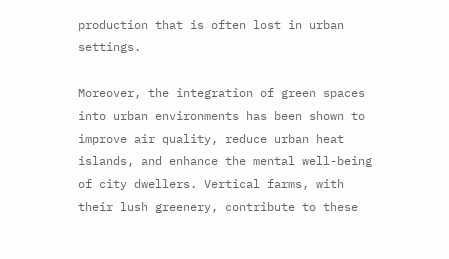production that is often lost in urban settings.

Moreover, the integration of green spaces into urban environments has been shown to improve air quality, reduce urban heat islands, and enhance the mental well-being of city dwellers. Vertical farms, with their lush greenery, contribute to these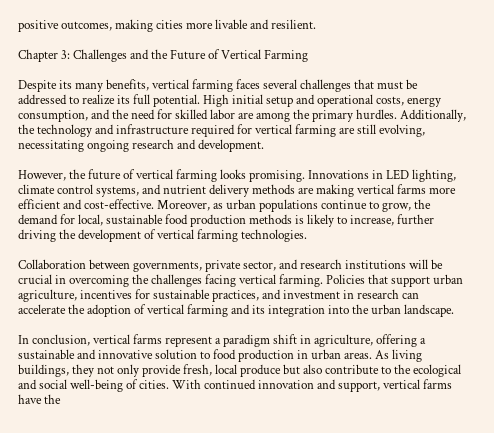positive outcomes, making cities more livable and resilient.

Chapter 3: Challenges and the Future of Vertical Farming

Despite its many benefits, vertical farming faces several challenges that must be addressed to realize its full potential. High initial setup and operational costs, energy consumption, and the need for skilled labor are among the primary hurdles. Additionally, the technology and infrastructure required for vertical farming are still evolving, necessitating ongoing research and development.

However, the future of vertical farming looks promising. Innovations in LED lighting, climate control systems, and nutrient delivery methods are making vertical farms more efficient and cost-effective. Moreover, as urban populations continue to grow, the demand for local, sustainable food production methods is likely to increase, further driving the development of vertical farming technologies.

Collaboration between governments, private sector, and research institutions will be crucial in overcoming the challenges facing vertical farming. Policies that support urban agriculture, incentives for sustainable practices, and investment in research can accelerate the adoption of vertical farming and its integration into the urban landscape.

In conclusion, vertical farms represent a paradigm shift in agriculture, offering a sustainable and innovative solution to food production in urban areas. As living buildings, they not only provide fresh, local produce but also contribute to the ecological and social well-being of cities. With continued innovation and support, vertical farms have the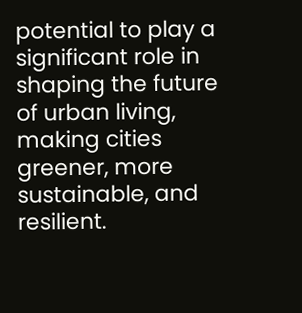potential to play a significant role in shaping the future of urban living, making cities greener, more sustainable, and resilient.